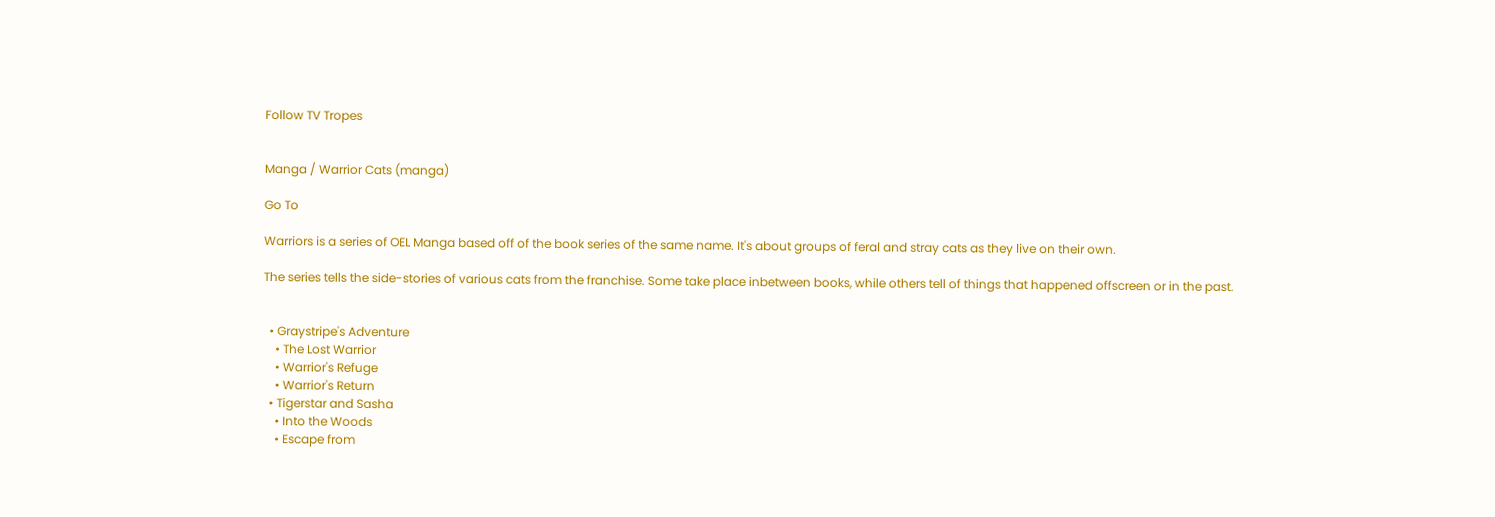Follow TV Tropes


Manga / Warrior Cats (manga)

Go To

Warriors is a series of OEL Manga based off of the book series of the same name. It's about groups of feral and stray cats as they live on their own.

The series tells the side-stories of various cats from the franchise. Some take place inbetween books, while others tell of things that happened offscreen or in the past.


  • Graystripe's Adventure
    • The Lost Warrior
    • Warrior's Refuge
    • Warrior's Return
  • Tigerstar and Sasha
    • Into the Woods
    • Escape from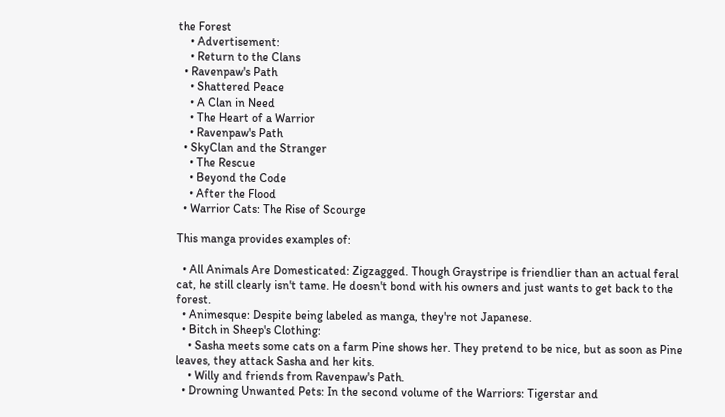the Forest
    • Advertisement:
    • Return to the Clans
  • Ravenpaw's Path
    • Shattered Peace
    • A Clan in Need
    • The Heart of a Warrior
    • Ravenpaw's Path
  • SkyClan and the Stranger
    • The Rescue
    • Beyond the Code
    • After the Flood
  • Warrior Cats: The Rise of Scourge

This manga provides examples of:

  • All Animals Are Domesticated: Zigzagged. Though Graystripe is friendlier than an actual feral cat, he still clearly isn't tame. He doesn't bond with his owners and just wants to get back to the forest.
  • Animesque: Despite being labeled as manga, they're not Japanese.
  • Bitch in Sheep's Clothing:
    • Sasha meets some cats on a farm Pine shows her. They pretend to be nice, but as soon as Pine leaves, they attack Sasha and her kits.
    • Willy and friends from Ravenpaw's Path.
  • Drowning Unwanted Pets: In the second volume of the Warriors: Tigerstar and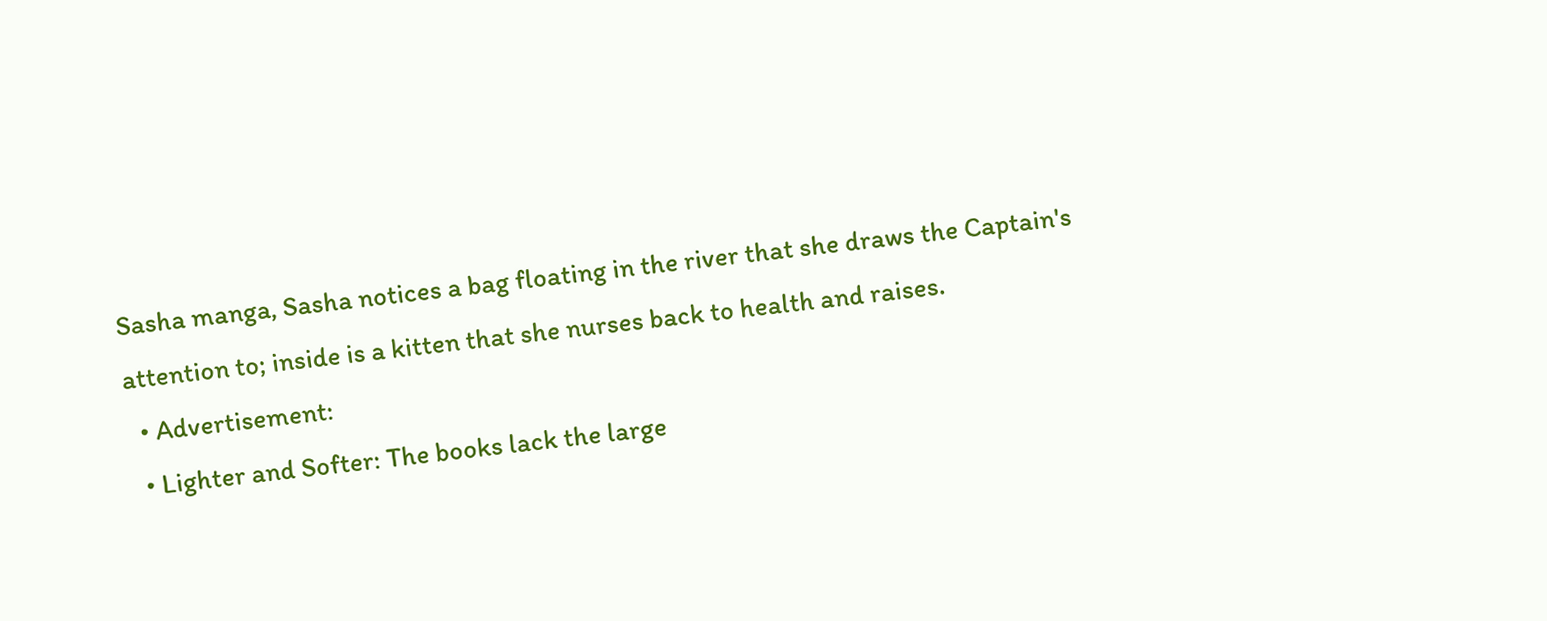Sasha manga, Sasha notices a bag floating in the river that she draws the Captain's attention to; inside is a kitten that she nurses back to health and raises.
  • Advertisement:
  • Lighter and Softer: The books lack the large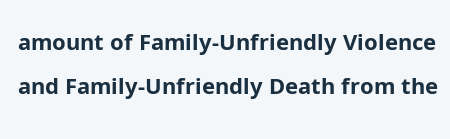amount of Family-Unfriendly Violence and Family-Unfriendly Death from the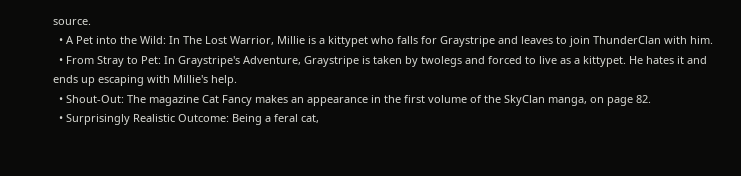source.
  • A Pet into the Wild: In The Lost Warrior, Millie is a kittypet who falls for Graystripe and leaves to join ThunderClan with him.
  • From Stray to Pet: In Graystripe's Adventure, Graystripe is taken by twolegs and forced to live as a kittypet. He hates it and ends up escaping with Millie's help.
  • Shout-Out: The magazine Cat Fancy makes an appearance in the first volume of the SkyClan manga, on page 82.
  • Surprisingly Realistic Outcome: Being a feral cat,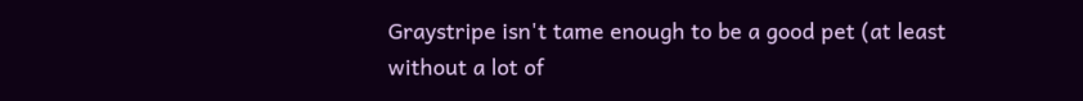Graystripe isn't tame enough to be a good pet (at least without a lot of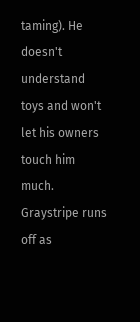taming). He doesn't understand toys and won't let his owners touch him much. Graystripe runs off as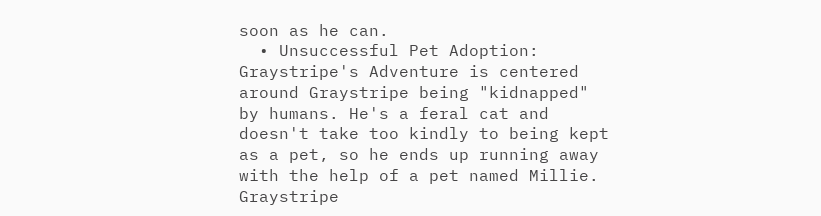soon as he can.
  • Unsuccessful Pet Adoption: Graystripe's Adventure is centered around Graystripe being "kidnapped" by humans. He's a feral cat and doesn't take too kindly to being kept as a pet, so he ends up running away with the help of a pet named Millie. Graystripe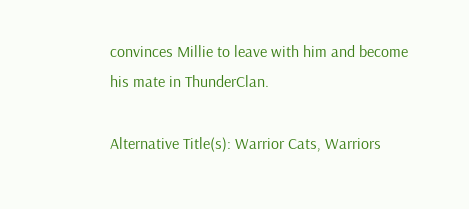convinces Millie to leave with him and become his mate in ThunderClan.

Alternative Title(s): Warrior Cats, Warriors